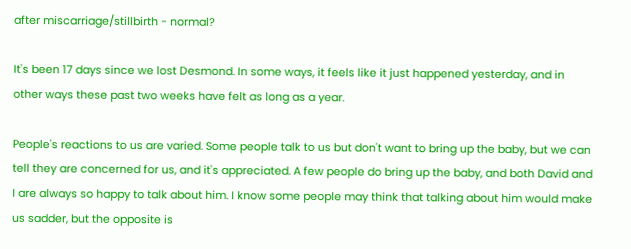after miscarriage/stillbirth - normal?

It's been 17 days since we lost Desmond. In some ways, it feels like it just happened yesterday, and in other ways these past two weeks have felt as long as a year.

People's reactions to us are varied. Some people talk to us but don't want to bring up the baby, but we can tell they are concerned for us, and it's appreciated. A few people do bring up the baby, and both David and I are always so happy to talk about him. I know some people may think that talking about him would make us sadder, but the opposite is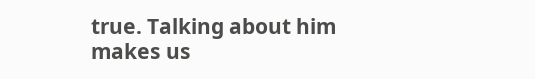true. Talking about him makes us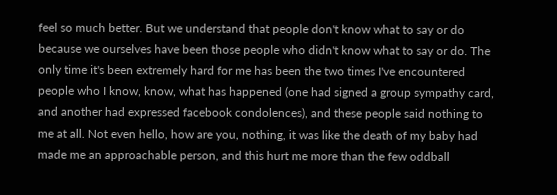feel so much better. But we understand that people don't know what to say or do because we ourselves have been those people who didn't know what to say or do. The only time it's been extremely hard for me has been the two times I've encountered people who I know, know, what has happened (one had signed a group sympathy card, and another had expressed facebook condolences), and these people said nothing to me at all. Not even hello, how are you, nothing, it was like the death of my baby had made me an approachable person, and this hurt me more than the few oddball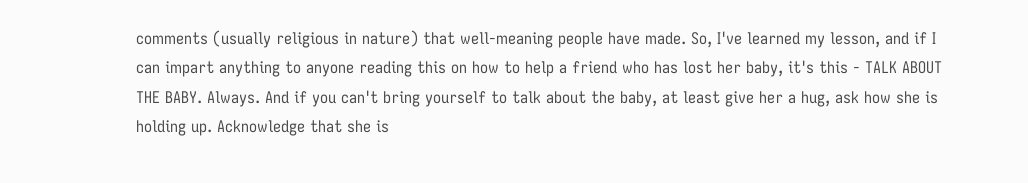comments (usually religious in nature) that well-meaning people have made. So, I've learned my lesson, and if I can impart anything to anyone reading this on how to help a friend who has lost her baby, it's this - TALK ABOUT THE BABY. Always. And if you can't bring yourself to talk about the baby, at least give her a hug, ask how she is holding up. Acknowledge that she is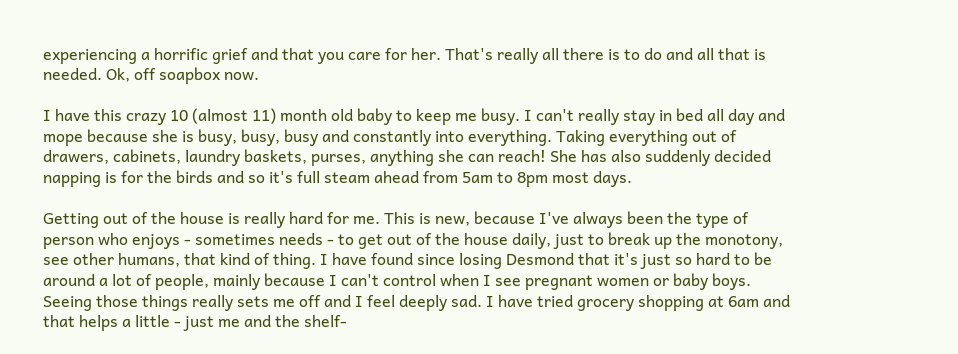experiencing a horrific grief and that you care for her. That's really all there is to do and all that is needed. Ok, off soapbox now.

I have this crazy 10 (almost 11) month old baby to keep me busy. I can't really stay in bed all day and mope because she is busy, busy, busy and constantly into everything. Taking everything out of drawers, cabinets, laundry baskets, purses, anything she can reach! She has also suddenly decided napping is for the birds and so it's full steam ahead from 5am to 8pm most days.

Getting out of the house is really hard for me. This is new, because I've always been the type of person who enjoys - sometimes needs - to get out of the house daily, just to break up the monotony, see other humans, that kind of thing. I have found since losing Desmond that it's just so hard to be around a lot of people, mainly because I can't control when I see pregnant women or baby boys. Seeing those things really sets me off and I feel deeply sad. I have tried grocery shopping at 6am and that helps a little - just me and the shelf-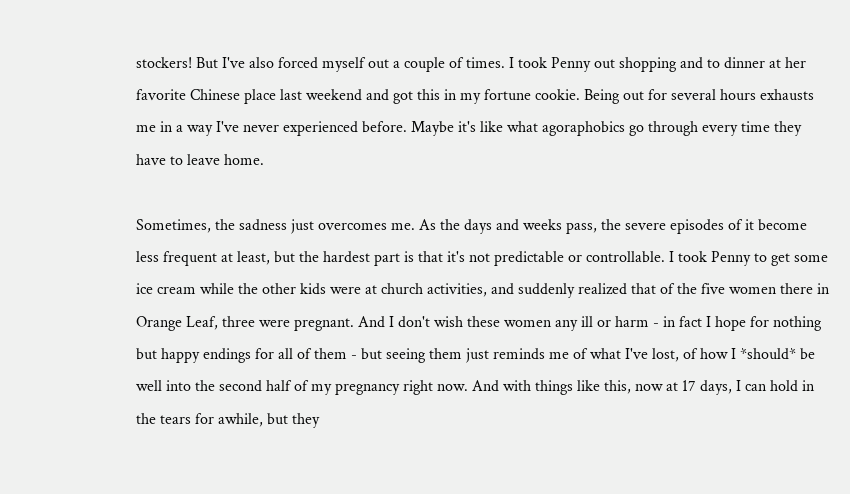stockers! But I've also forced myself out a couple of times. I took Penny out shopping and to dinner at her favorite Chinese place last weekend and got this in my fortune cookie. Being out for several hours exhausts me in a way I've never experienced before. Maybe it's like what agoraphobics go through every time they have to leave home.

Sometimes, the sadness just overcomes me. As the days and weeks pass, the severe episodes of it become less frequent at least, but the hardest part is that it's not predictable or controllable. I took Penny to get some ice cream while the other kids were at church activities, and suddenly realized that of the five women there in Orange Leaf, three were pregnant. And I don't wish these women any ill or harm - in fact I hope for nothing but happy endings for all of them - but seeing them just reminds me of what I've lost, of how I *should* be well into the second half of my pregnancy right now. And with things like this, now at 17 days, I can hold in the tears for awhile, but they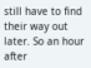still have to find their way out later. So an hour after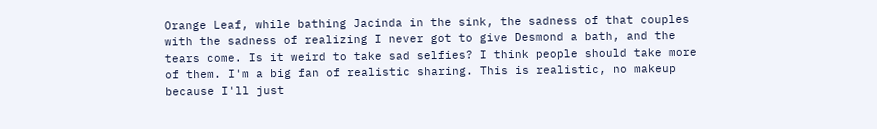Orange Leaf, while bathing Jacinda in the sink, the sadness of that couples with the sadness of realizing I never got to give Desmond a bath, and the tears come. Is it weird to take sad selfies? I think people should take more of them. I'm a big fan of realistic sharing. This is realistic, no makeup because I'll just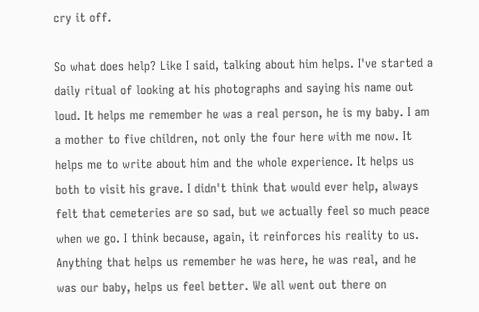cry it off.

So what does help? Like I said, talking about him helps. I've started a daily ritual of looking at his photographs and saying his name out loud. It helps me remember he was a real person, he is my baby. I am a mother to five children, not only the four here with me now. It helps me to write about him and the whole experience. It helps us both to visit his grave. I didn't think that would ever help, always felt that cemeteries are so sad, but we actually feel so much peace when we go. I think because, again, it reinforces his reality to us. Anything that helps us remember he was here, he was real, and he was our baby, helps us feel better. We all went out there on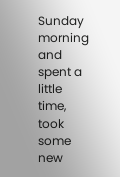Sunday morning and spent a little time, took some new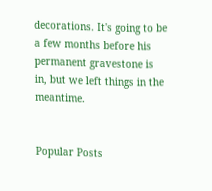decorations. It's going to be a few months before his permanent gravestone is in, but we left things in the meantime.


Popular Posts